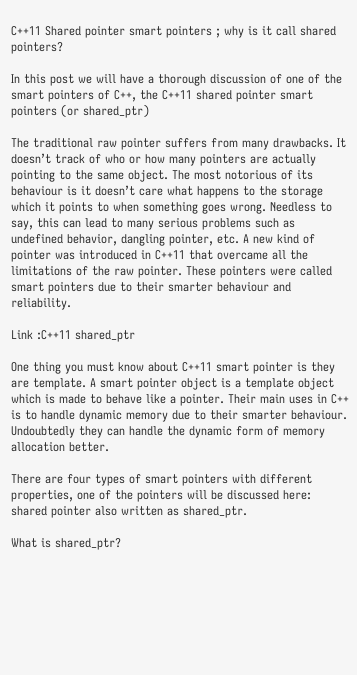C++11 Shared pointer smart pointers ; why is it call shared pointers?

In this post we will have a thorough discussion of one of the smart pointers of C++, the C++11 shared pointer smart pointers (or shared_ptr)

The traditional raw pointer suffers from many drawbacks. It doesn’t track of who or how many pointers are actually pointing to the same object. The most notorious of its behaviour is it doesn’t care what happens to the storage which it points to when something goes wrong. Needless to say, this can lead to many serious problems such as undefined behavior, dangling pointer, etc. A new kind of pointer was introduced in C++11 that overcame all the limitations of the raw pointer. These pointers were called smart pointers due to their smarter behaviour and reliability.

Link :C++11 shared_ptr

One thing you must know about C++11 smart pointer is they are template. A smart pointer object is a template object which is made to behave like a pointer. Their main uses in C++ is to handle dynamic memory due to their smarter behaviour. Undoubtedly they can handle the dynamic form of memory allocation better.

There are four types of smart pointers with different properties, one of the pointers will be discussed here: shared pointer also written as shared_ptr.

What is shared_ptr?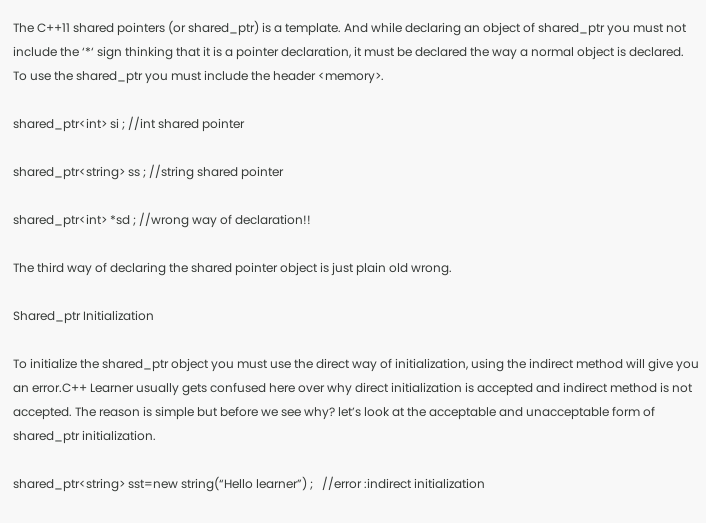The C++11 shared pointers (or shared_ptr) is a template. And while declaring an object of shared_ptr you must not include the ‘*‘ sign thinking that it is a pointer declaration, it must be declared the way a normal object is declared. To use the shared_ptr you must include the header <memory>.

shared_ptr<int> si ; //int shared pointer

shared_ptr<string> ss ; //string shared pointer

shared_ptr<int> *sd ; //wrong way of declaration!!

The third way of declaring the shared pointer object is just plain old wrong.

Shared_ptr Initialization

To initialize the shared_ptr object you must use the direct way of initialization, using the indirect method will give you an error.C++ Learner usually gets confused here over why direct initialization is accepted and indirect method is not accepted. The reason is simple but before we see why? let’s look at the acceptable and unacceptable form of shared_ptr initialization.

shared_ptr<string> sst=new string(“Hello learner”) ;   //error :indirect initialization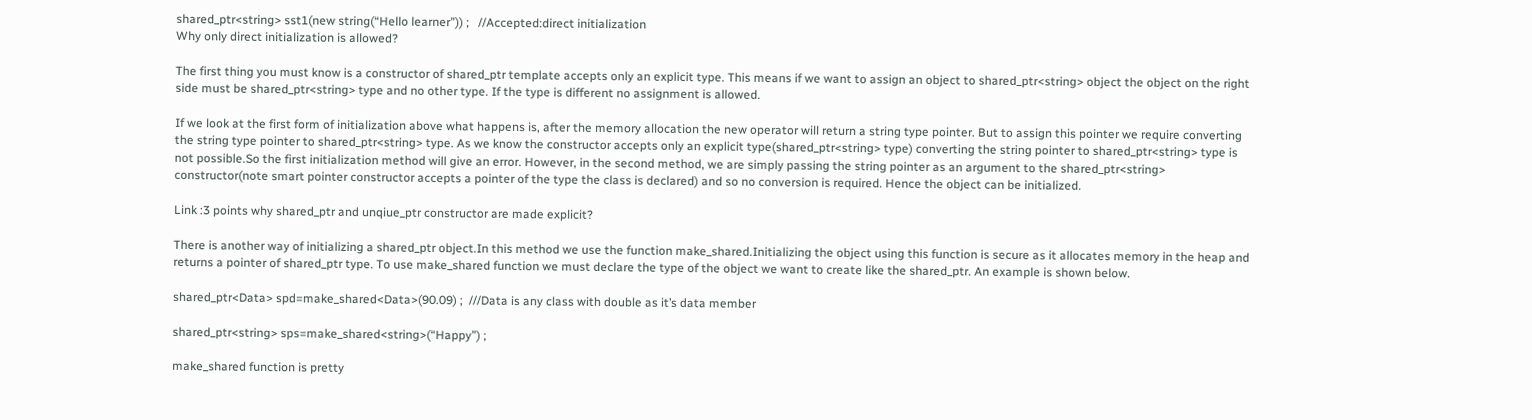shared_ptr<string> sst1(new string(“Hello learner”)) ;   //Accepted:direct initialization
Why only direct initialization is allowed?

The first thing you must know is a constructor of shared_ptr template accepts only an explicit type. This means if we want to assign an object to shared_ptr<string> object the object on the right side must be shared_ptr<string> type and no other type. If the type is different no assignment is allowed.

If we look at the first form of initialization above what happens is, after the memory allocation the new operator will return a string type pointer. But to assign this pointer we require converting the string type pointer to shared_ptr<string> type. As we know the constructor accepts only an explicit type(shared_ptr<string> type) converting the string pointer to shared_ptr<string> type is not possible.So the first initialization method will give an error. However, in the second method, we are simply passing the string pointer as an argument to the shared_ptr<string> constructor(note smart pointer constructor accepts a pointer of the type the class is declared) and so no conversion is required. Hence the object can be initialized.

Link :3 points why shared_ptr and unqiue_ptr constructor are made explicit?

There is another way of initializing a shared_ptr object.In this method we use the function make_shared.Initializing the object using this function is secure as it allocates memory in the heap and returns a pointer of shared_ptr type. To use make_shared function we must declare the type of the object we want to create like the shared_ptr. An example is shown below.

shared_ptr<Data> spd=make_shared<Data>(90.09) ;  ///Data is any class with double as it’s data member

shared_ptr<string> sps=make_shared<string>(“Happy”) ;

make_shared function is pretty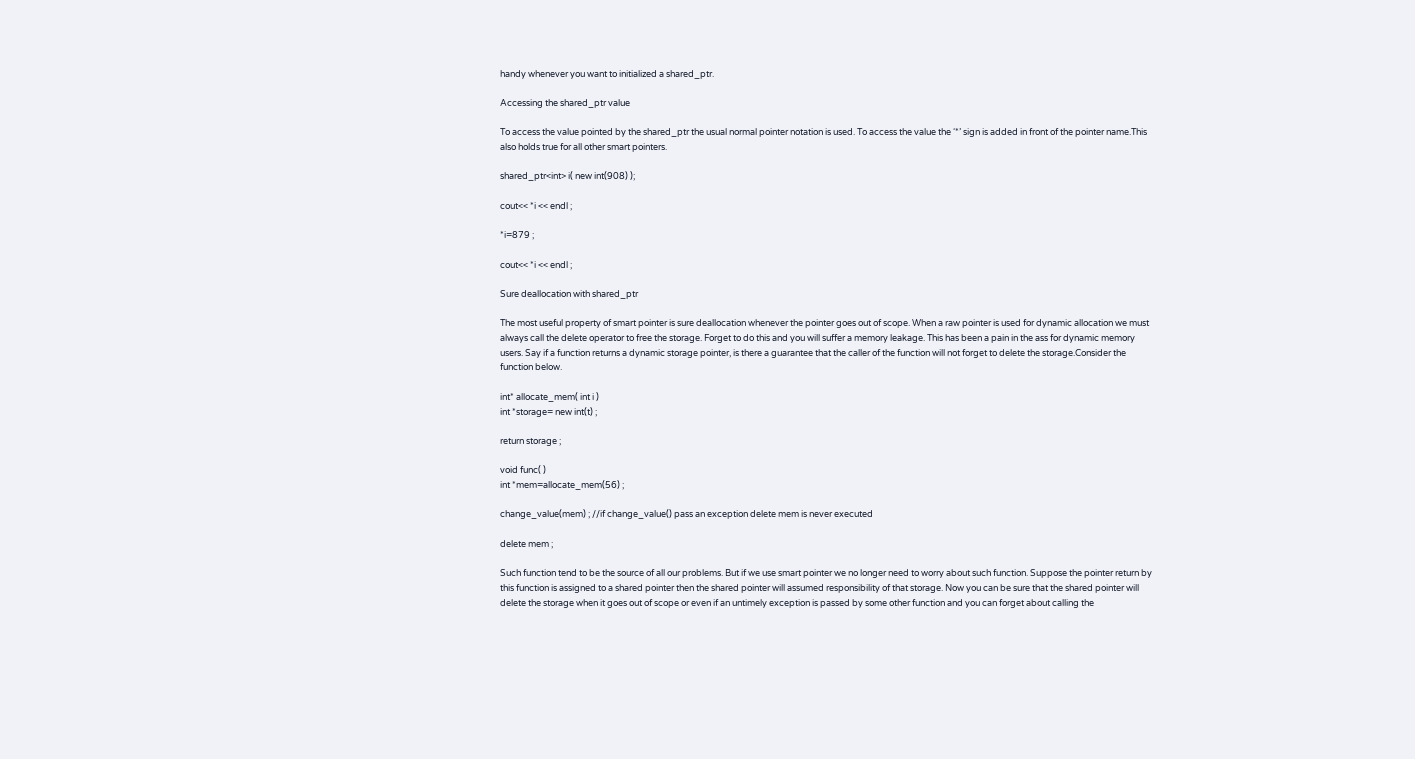handy whenever you want to initialized a shared_ptr.

Accessing the shared_ptr value

To access the value pointed by the shared_ptr the usual normal pointer notation is used. To access the value the ‘*’ sign is added in front of the pointer name.This also holds true for all other smart pointers.

shared_ptr<int> i( new int(908) );

cout<< *i << endl ;

*i=879 ;

cout<< *i << endl ;

Sure deallocation with shared_ptr

The most useful property of smart pointer is sure deallocation whenever the pointer goes out of scope. When a raw pointer is used for dynamic allocation we must always call the delete operator to free the storage. Forget to do this and you will suffer a memory leakage. This has been a pain in the ass for dynamic memory users. Say if a function returns a dynamic storage pointer, is there a guarantee that the caller of the function will not forget to delete the storage.Consider the function below.

int* allocate_mem( int i )
int *storage= new int(t) ;

return storage ;

void func( )
int *mem=allocate_mem(56) ;

change_value(mem) ; //if change_value() pass an exception delete mem is never executed

delete mem ;

Such function tend to be the source of all our problems. But if we use smart pointer we no longer need to worry about such function. Suppose the pointer return by this function is assigned to a shared pointer then the shared pointer will assumed responsibility of that storage. Now you can be sure that the shared pointer will delete the storage when it goes out of scope or even if an untimely exception is passed by some other function and you can forget about calling the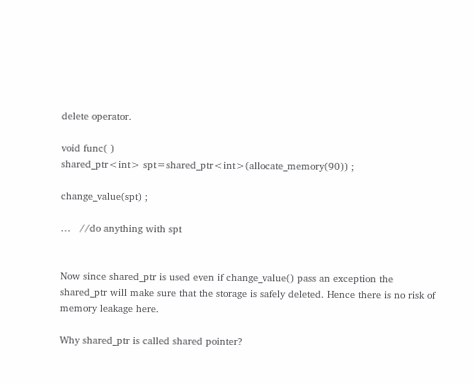delete operator.

void func( )
shared_ptr<int> spt=shared_ptr<int>(allocate_memory(90)) ;

change_value(spt) ;

…   //do anything with spt


Now since shared_ptr is used even if change_value() pass an exception the shared_ptr will make sure that the storage is safely deleted. Hence there is no risk of memory leakage here.

Why shared_ptr is called shared pointer?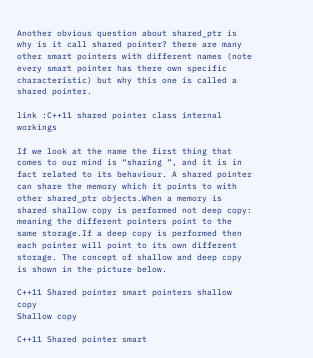Another obvious question about shared_ptr is why is it call shared pointer? there are many other smart pointers with different names (note every smart pointer has there own specific characteristic) but why this one is called a shared pointer.

link :C++11 shared pointer class internal workings

If we look at the name the first thing that comes to our mind is “sharing “, and it is in fact related to its behaviour. A shared pointer can share the memory which it points to with other shared_ptr objects.When a memory is shared shallow copy is performed not deep copy: meaning the different pointers point to the same storage.If a deep copy is performed then each pointer will point to its own different storage. The concept of shallow and deep copy is shown in the picture below.

C++11 Shared pointer smart pointers shallow copy
Shallow copy

C++11 Shared pointer smart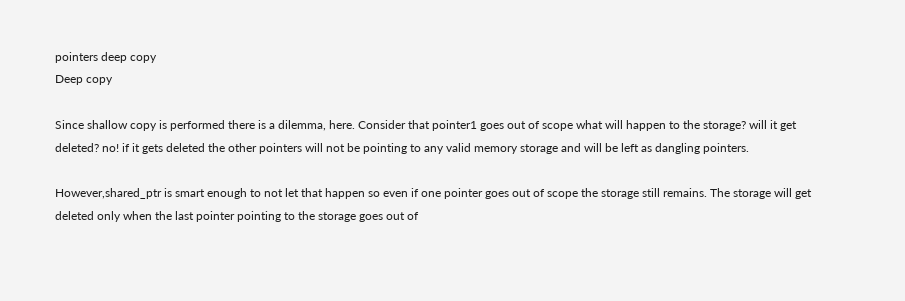pointers deep copy
Deep copy

Since shallow copy is performed there is a dilemma, here. Consider that pointer1 goes out of scope what will happen to the storage? will it get deleted? no! if it gets deleted the other pointers will not be pointing to any valid memory storage and will be left as dangling pointers.

However,shared_ptr is smart enough to not let that happen so even if one pointer goes out of scope the storage still remains. The storage will get deleted only when the last pointer pointing to the storage goes out of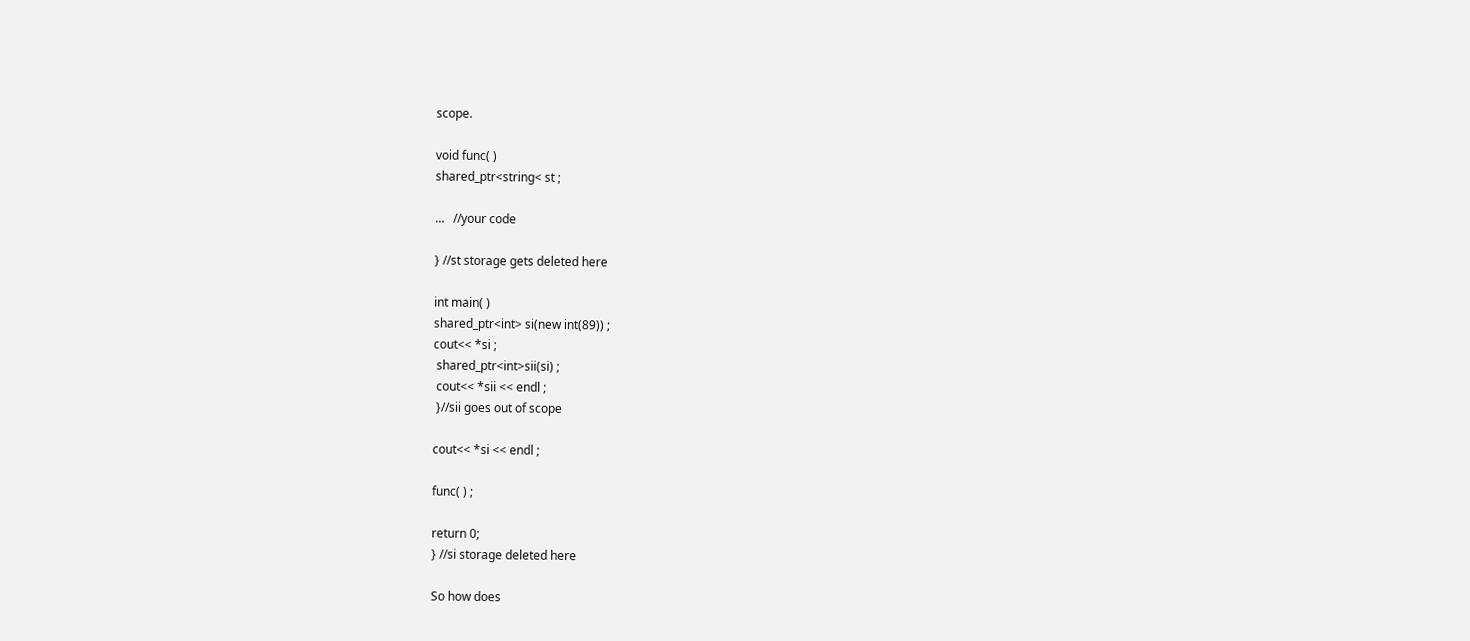scope.

void func( )
shared_ptr<string< st ;

…   //your code

} //st storage gets deleted here

int main( )
shared_ptr<int> si(new int(89)) ;
cout<< *si ;
 shared_ptr<int>sii(si) ;
 cout<< *sii << endl ;
 }//sii goes out of scope

cout<< *si << endl ;

func( ) ;

return 0;
} //si storage deleted here

So how does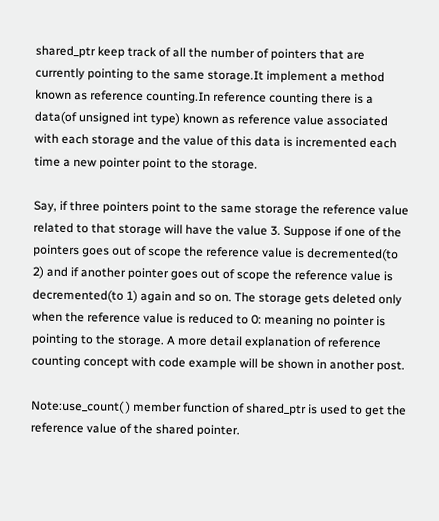shared_ptr keep track of all the number of pointers that are currently pointing to the same storage.It implement a method known as reference counting.In reference counting there is a data(of unsigned int type) known as reference value associated with each storage and the value of this data is incremented each time a new pointer point to the storage.

Say, if three pointers point to the same storage the reference value related to that storage will have the value 3. Suppose if one of the pointers goes out of scope the reference value is decremented(to 2) and if another pointer goes out of scope the reference value is decremented(to 1) again and so on. The storage gets deleted only when the reference value is reduced to 0: meaning no pointer is pointing to the storage. A more detail explanation of reference counting concept with code example will be shown in another post.

Note:use_count( ) member function of shared_ptr is used to get the reference value of the shared pointer.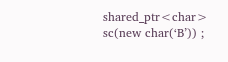shared_ptr<char> sc(new char(‘B’)) ;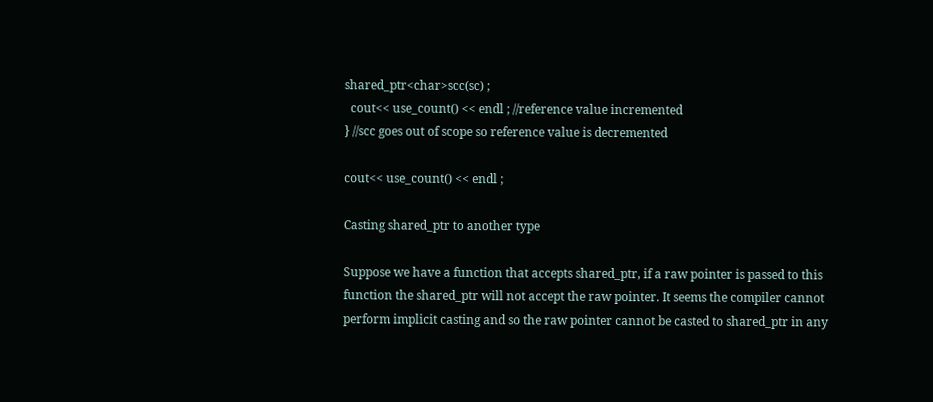shared_ptr<char>scc(sc) ;
  cout<< use_count() << endl ; //reference value incremented
} //scc goes out of scope so reference value is decremented

cout<< use_count() << endl ;

Casting shared_ptr to another type

Suppose we have a function that accepts shared_ptr, if a raw pointer is passed to this function the shared_ptr will not accept the raw pointer. It seems the compiler cannot perform implicit casting and so the raw pointer cannot be casted to shared_ptr in any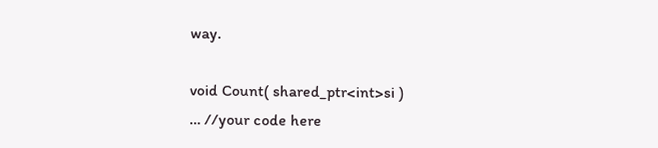way.

void Count( shared_ptr<int>si )
… //your code here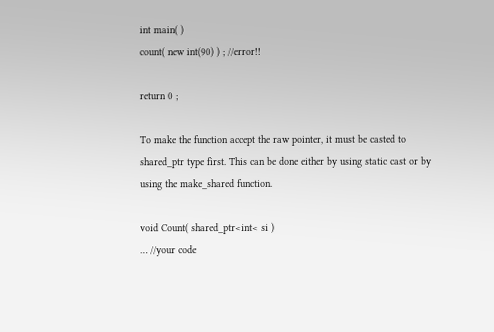int main( )
count( new int(90) ) ; //error!!

return 0 ;

To make the function accept the raw pointer, it must be casted to shared_ptr type first. This can be done either by using static cast or by using the make_shared function.

void Count( shared_ptr<int< si )
… //your code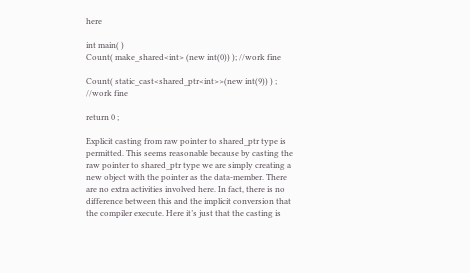here

int main( )
Count( make_shared<int> (new int(0)) ); //work fine

Count( static_cast<shared_ptr<int>>(new int(9)) ) ; //work fine

return 0 ;

Explicit casting from raw pointer to shared_ptr type is permitted. This seems reasonable because by casting the raw pointer to shared_ptr type we are simply creating a new object with the pointer as the data-member. There are no extra activities involved here. In fact, there is no difference between this and the implicit conversion that the compiler execute. Here it’s just that the casting is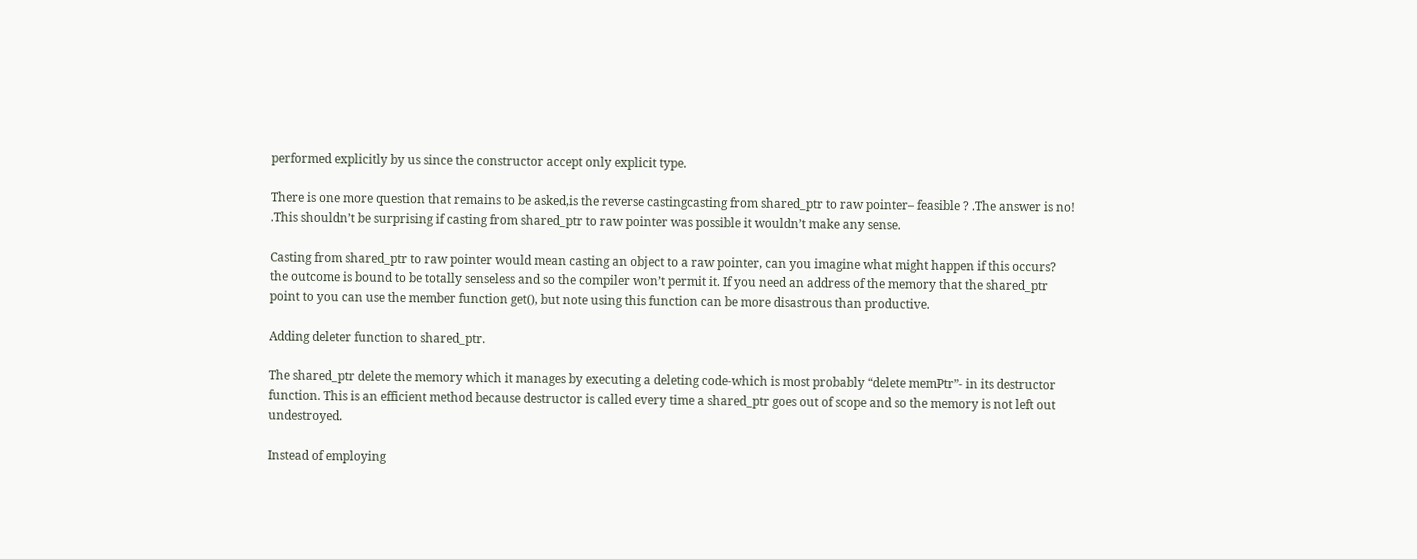performed explicitly by us since the constructor accept only explicit type.

There is one more question that remains to be asked,is the reverse castingcasting from shared_ptr to raw pointer– feasible ? .The answer is no! .This shouldn’t be surprising if casting from shared_ptr to raw pointer was possible it wouldn’t make any sense.

Casting from shared_ptr to raw pointer would mean casting an object to a raw pointer, can you imagine what might happen if this occurs? the outcome is bound to be totally senseless and so the compiler won’t permit it. If you need an address of the memory that the shared_ptr point to you can use the member function get(), but note using this function can be more disastrous than productive.

Adding deleter function to shared_ptr.

The shared_ptr delete the memory which it manages by executing a deleting code-which is most probably “delete memPtr”- in its destructor function. This is an efficient method because destructor is called every time a shared_ptr goes out of scope and so the memory is not left out undestroyed.

Instead of employing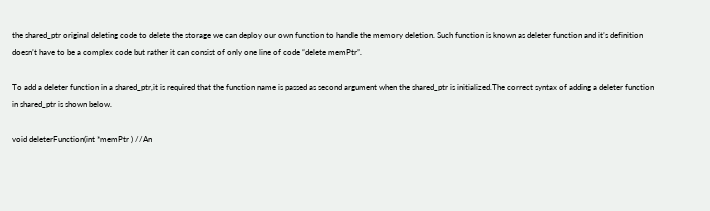the shared_ptr original deleting code to delete the storage we can deploy our own function to handle the memory deletion. Such function is known as deleter function and it’s definition doesn’t have to be a complex code but rather it can consist of only one line of code “delete memPtr”.

To add a deleter function in a shared_ptr,it is required that the function name is passed as second argument when the shared_ptr is initialized.The correct syntax of adding a deleter function in shared_ptr is shown below.

void deleterFunction(int *memPtr ) //An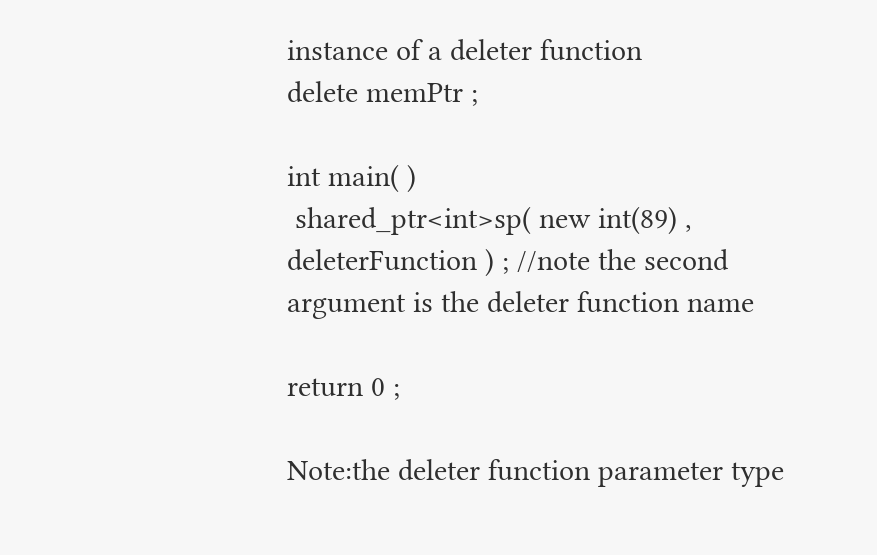instance of a deleter function
delete memPtr ;

int main( )
 shared_ptr<int>sp( new int(89) , deleterFunction ) ; //note the second argument is the deleter function name

return 0 ;

Note:the deleter function parameter type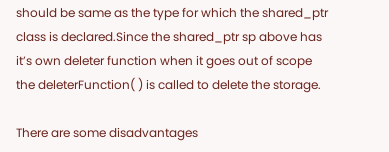should be same as the type for which the shared_ptr class is declared.Since the shared_ptr sp above has it’s own deleter function when it goes out of scope the deleterFunction( ) is called to delete the storage.

There are some disadvantages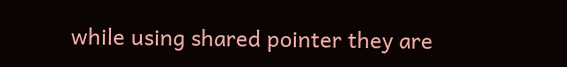while using shared pointer they are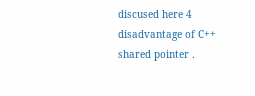discused here 4 disadvantage of C++ shared pointer .